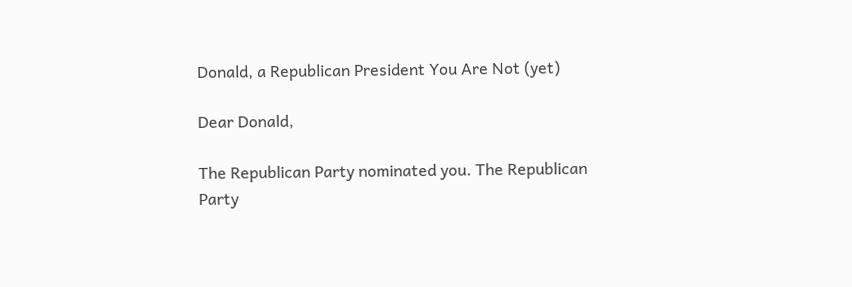Donald, a Republican President You Are Not (yet)

Dear Donald,

The Republican Party nominated you. The Republican Party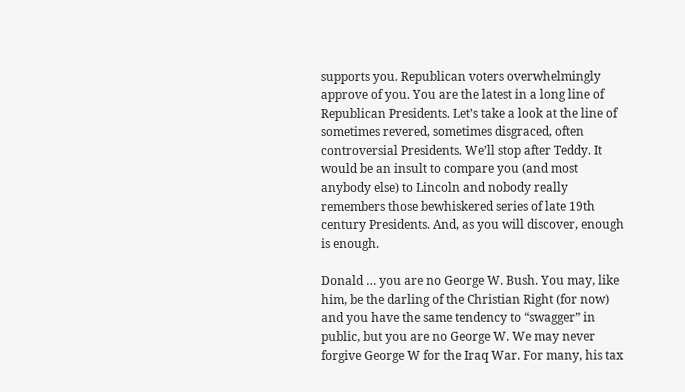supports you. Republican voters overwhelmingly approve of you. You are the latest in a long line of Republican Presidents. Let’s take a look at the line of sometimes revered, sometimes disgraced, often controversial Presidents. We’ll stop after Teddy. It would be an insult to compare you (and most anybody else) to Lincoln and nobody really remembers those bewhiskered series of late 19th century Presidents. And, as you will discover, enough is enough.

Donald … you are no George W. Bush. You may, like him, be the darling of the Christian Right (for now) and you have the same tendency to “swagger” in public, but you are no George W. We may never forgive George W for the Iraq War. For many, his tax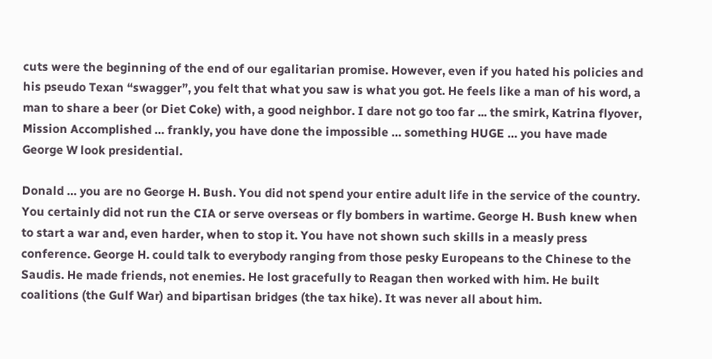cuts were the beginning of the end of our egalitarian promise. However, even if you hated his policies and his pseudo Texan “swagger”, you felt that what you saw is what you got. He feels like a man of his word, a man to share a beer (or Diet Coke) with, a good neighbor. I dare not go too far ... the smirk, Katrina flyover, Mission Accomplished … frankly, you have done the impossible … something HUGE … you have made George W look presidential.

Donald … you are no George H. Bush. You did not spend your entire adult life in the service of the country. You certainly did not run the CIA or serve overseas or fly bombers in wartime. George H. Bush knew when to start a war and, even harder, when to stop it. You have not shown such skills in a measly press conference. George H. could talk to everybody ranging from those pesky Europeans to the Chinese to the Saudis. He made friends, not enemies. He lost gracefully to Reagan then worked with him. He built coalitions (the Gulf War) and bipartisan bridges (the tax hike). It was never all about him.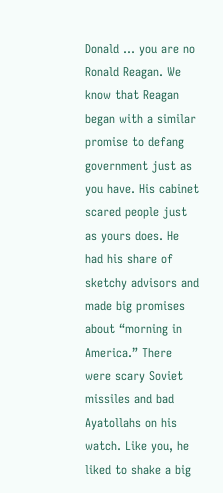Donald … you are no Ronald Reagan. We know that Reagan began with a similar promise to defang government just as you have. His cabinet scared people just as yours does. He had his share of sketchy advisors and made big promises about “morning in America.” There were scary Soviet missiles and bad Ayatollahs on his watch. Like you, he liked to shake a big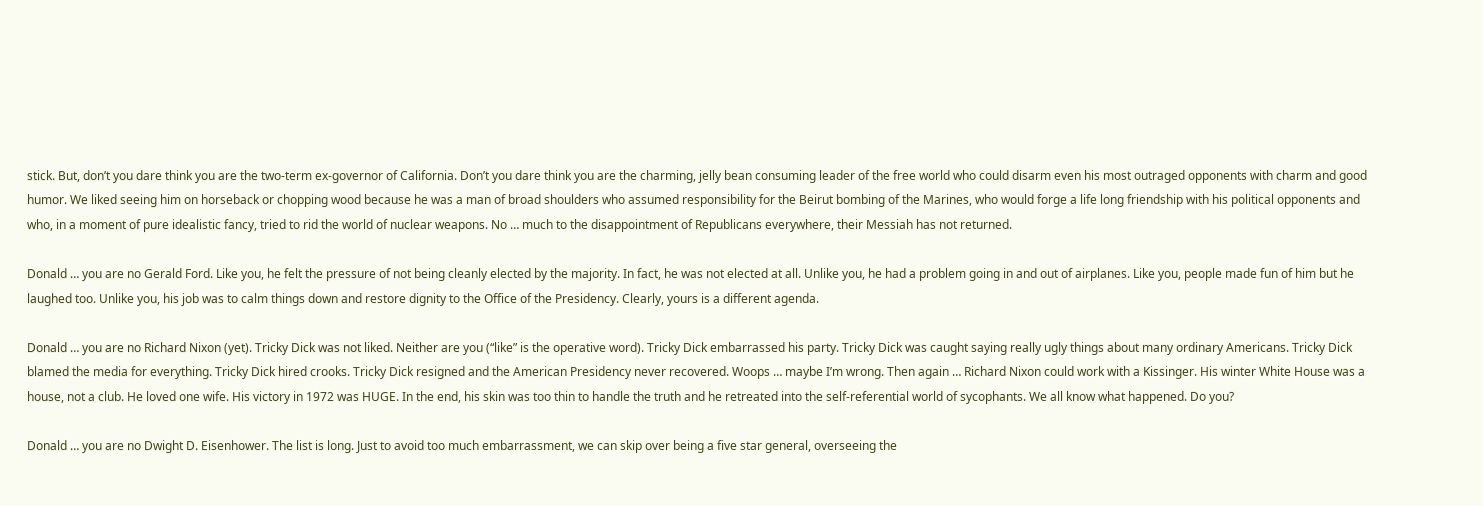stick. But, don’t you dare think you are the two-term ex-governor of California. Don’t you dare think you are the charming, jelly bean consuming leader of the free world who could disarm even his most outraged opponents with charm and good humor. We liked seeing him on horseback or chopping wood because he was a man of broad shoulders who assumed responsibility for the Beirut bombing of the Marines, who would forge a life long friendship with his political opponents and who, in a moment of pure idealistic fancy, tried to rid the world of nuclear weapons. No … much to the disappointment of Republicans everywhere, their Messiah has not returned.

Donald … you are no Gerald Ford. Like you, he felt the pressure of not being cleanly elected by the majority. In fact, he was not elected at all. Unlike you, he had a problem going in and out of airplanes. Like you, people made fun of him but he laughed too. Unlike you, his job was to calm things down and restore dignity to the Office of the Presidency. Clearly, yours is a different agenda.

Donald … you are no Richard Nixon (yet). Tricky Dick was not liked. Neither are you (“like” is the operative word). Tricky Dick embarrassed his party. Tricky Dick was caught saying really ugly things about many ordinary Americans. Tricky Dick blamed the media for everything. Tricky Dick hired crooks. Tricky Dick resigned and the American Presidency never recovered. Woops … maybe I’m wrong. Then again … Richard Nixon could work with a Kissinger. His winter White House was a house, not a club. He loved one wife. His victory in 1972 was HUGE. In the end, his skin was too thin to handle the truth and he retreated into the self-referential world of sycophants. We all know what happened. Do you?

Donald … you are no Dwight D. Eisenhower. The list is long. Just to avoid too much embarrassment, we can skip over being a five star general, overseeing the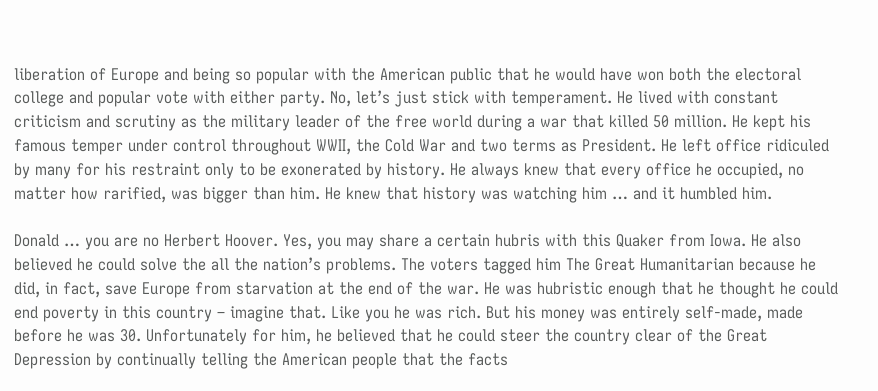liberation of Europe and being so popular with the American public that he would have won both the electoral college and popular vote with either party. No, let’s just stick with temperament. He lived with constant criticism and scrutiny as the military leader of the free world during a war that killed 50 million. He kept his famous temper under control throughout WWII, the Cold War and two terms as President. He left office ridiculed by many for his restraint only to be exonerated by history. He always knew that every office he occupied, no matter how rarified, was bigger than him. He knew that history was watching him … and it humbled him.

Donald … you are no Herbert Hoover. Yes, you may share a certain hubris with this Quaker from Iowa. He also believed he could solve the all the nation’s problems. The voters tagged him The Great Humanitarian because he did, in fact, save Europe from starvation at the end of the war. He was hubristic enough that he thought he could end poverty in this country – imagine that. Like you he was rich. But his money was entirely self-made, made before he was 30. Unfortunately for him, he believed that he could steer the country clear of the Great Depression by continually telling the American people that the facts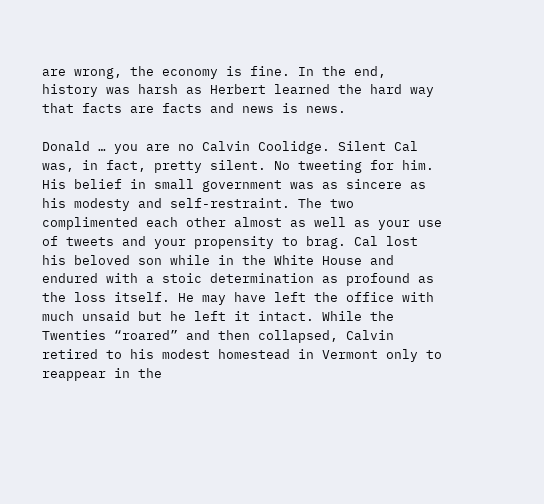are wrong, the economy is fine. In the end, history was harsh as Herbert learned the hard way that facts are facts and news is news.

Donald … you are no Calvin Coolidge. Silent Cal was, in fact, pretty silent. No tweeting for him. His belief in small government was as sincere as his modesty and self-restraint. The two complimented each other almost as well as your use of tweets and your propensity to brag. Cal lost his beloved son while in the White House and endured with a stoic determination as profound as the loss itself. He may have left the office with much unsaid but he left it intact. While the Twenties “roared” and then collapsed, Calvin retired to his modest homestead in Vermont only to reappear in the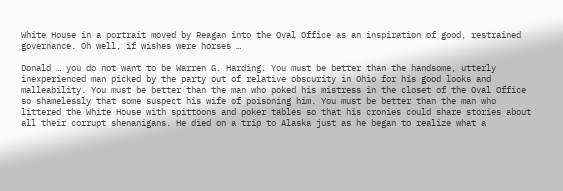White House in a portrait moved by Reagan into the Oval Office as an inspiration of good, restrained governance. Oh well, if wishes were horses …

Donald … you do not want to be Warren G. Harding. You must be better than the handsome, utterly inexperienced man picked by the party out of relative obscurity in Ohio for his good looks and malleability. You must be better than the man who poked his mistress in the closet of the Oval Office so shamelessly that some suspect his wife of poisoning him. You must be better than the man who littered the White House with spittoons and poker tables so that his cronies could share stories about all their corrupt shenanigans. He died on a trip to Alaska just as he began to realize what a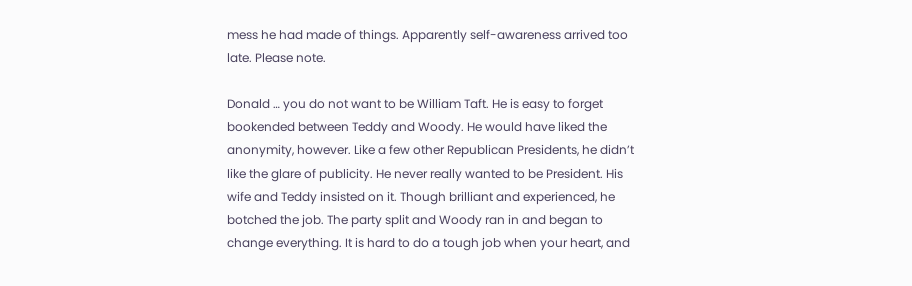mess he had made of things. Apparently self-awareness arrived too late. Please note.

Donald … you do not want to be William Taft. He is easy to forget bookended between Teddy and Woody. He would have liked the anonymity, however. Like a few other Republican Presidents, he didn’t like the glare of publicity. He never really wanted to be President. His wife and Teddy insisted on it. Though brilliant and experienced, he botched the job. The party split and Woody ran in and began to change everything. It is hard to do a tough job when your heart, and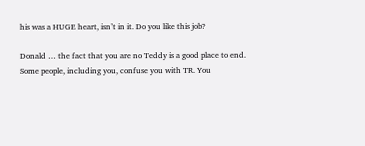his was a HUGE heart, isn’t in it. Do you like this job?

Donald … the fact that you are no Teddy is a good place to end. Some people, including you, confuse you with TR. You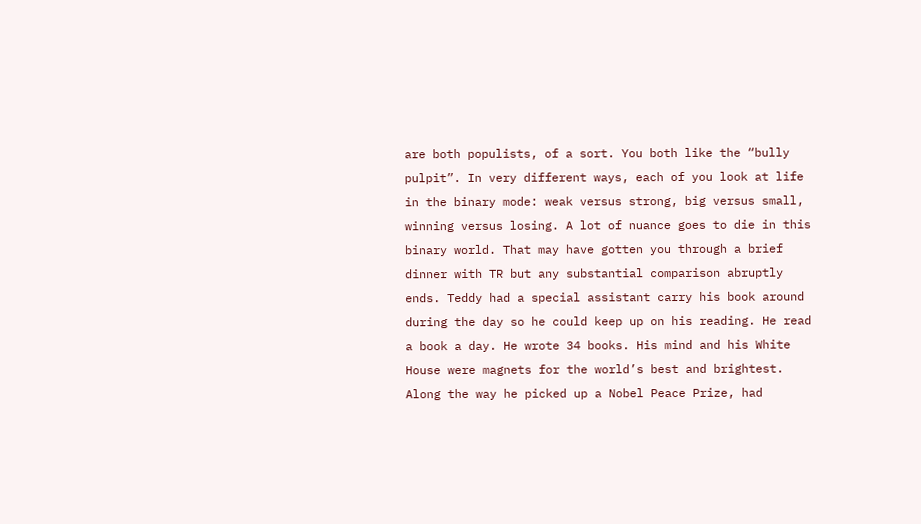are both populists, of a sort. You both like the “bully pulpit”. In very different ways, each of you look at life in the binary mode: weak versus strong, big versus small, winning versus losing. A lot of nuance goes to die in this binary world. That may have gotten you through a brief dinner with TR but any substantial comparison abruptly ends. Teddy had a special assistant carry his book around during the day so he could keep up on his reading. He read a book a day. He wrote 34 books. His mind and his White House were magnets for the world’s best and brightest. Along the way he picked up a Nobel Peace Prize, had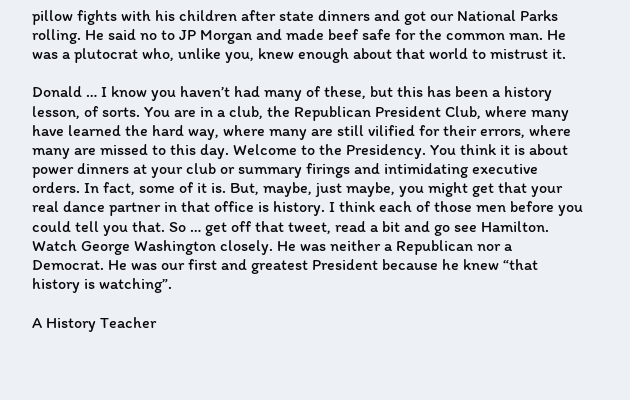pillow fights with his children after state dinners and got our National Parks rolling. He said no to JP Morgan and made beef safe for the common man. He was a plutocrat who, unlike you, knew enough about that world to mistrust it.

Donald … I know you haven’t had many of these, but this has been a history lesson, of sorts. You are in a club, the Republican President Club, where many have learned the hard way, where many are still vilified for their errors, where many are missed to this day. Welcome to the Presidency. You think it is about power dinners at your club or summary firings and intimidating executive orders. In fact, some of it is. But, maybe, just maybe, you might get that your real dance partner in that office is history. I think each of those men before you could tell you that. So … get off that tweet, read a bit and go see Hamilton. Watch George Washington closely. He was neither a Republican nor a Democrat. He was our first and greatest President because he knew “that history is watching”.

A History Teacher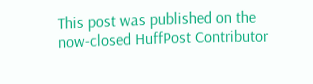This post was published on the now-closed HuffPost Contributor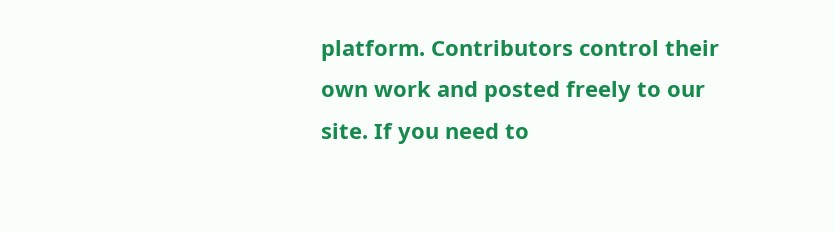platform. Contributors control their own work and posted freely to our site. If you need to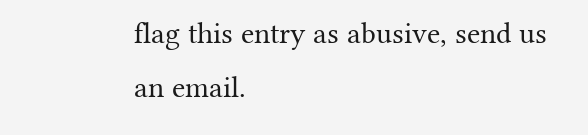flag this entry as abusive, send us an email.